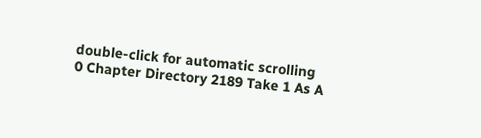double-click for automatic scrolling
0 Chapter Directory 2189 Take 1 As A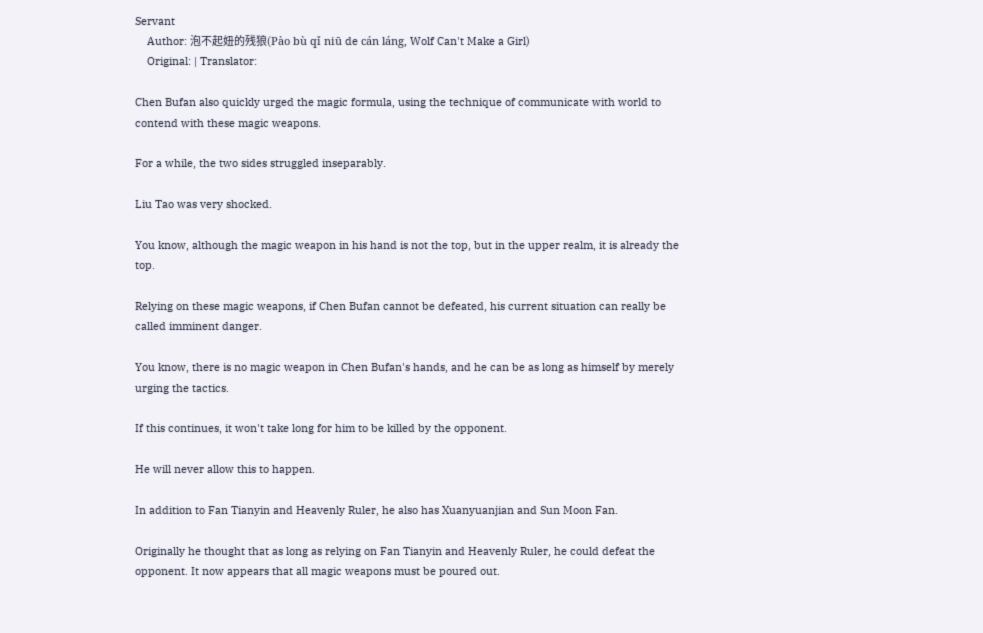Servant
    Author: 泡不起妞的残狼(Pào bù qǐ niū de cán láng, Wolf Can't Make a Girl)
    Original: | Translator:

Chen Bufan also quickly urged the magic formula, using the technique of communicate with world to contend with these magic weapons.

For a while, the two sides struggled inseparably.

Liu Tao was very shocked.

You know, although the magic weapon in his hand is not the top, but in the upper realm, it is already the top.

Relying on these magic weapons, if Chen Bufan cannot be defeated, his current situation can really be called imminent danger.

You know, there is no magic weapon in Chen Bufan's hands, and he can be as long as himself by merely urging the tactics.

If this continues, it won't take long for him to be killed by the opponent.

He will never allow this to happen.

In addition to Fan Tianyin and Heavenly Ruler, he also has Xuanyuanjian and Sun Moon Fan.

Originally he thought that as long as relying on Fan Tianyin and Heavenly Ruler, he could defeat the opponent. It now appears that all magic weapons must be poured out.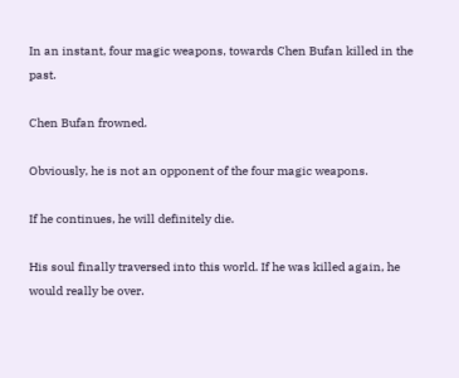In an instant, four magic weapons, towards Chen Bufan killed in the past.

Chen Bufan frowned.

Obviously, he is not an opponent of the four magic weapons.

If he continues, he will definitely die.

His soul finally traversed into this world. If he was killed again, he would really be over.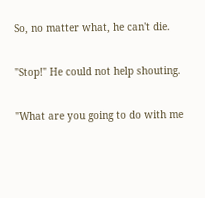So, no matter what, he can't die.

"Stop!" He could not help shouting.

"What are you going to do with me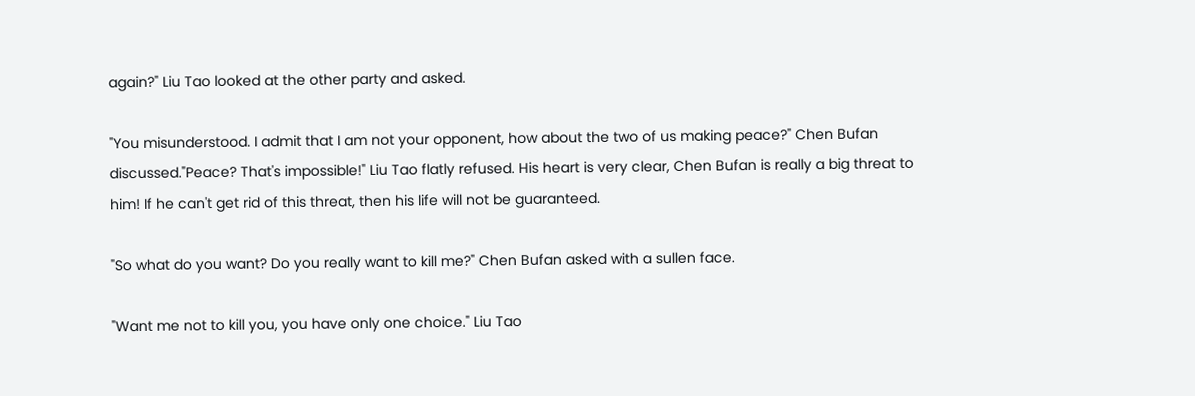again?" Liu Tao looked at the other party and asked.

"You misunderstood. I admit that I am not your opponent, how about the two of us making peace?" Chen Bufan discussed."Peace? That's impossible!" Liu Tao flatly refused. His heart is very clear, Chen Bufan is really a big threat to him! If he can't get rid of this threat, then his life will not be guaranteed.

"So what do you want? Do you really want to kill me?" Chen Bufan asked with a sullen face.

"Want me not to kill you, you have only one choice." Liu Tao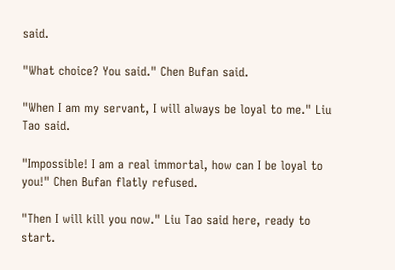said.

"What choice? You said." Chen Bufan said.

"When I am my servant, I will always be loyal to me." Liu Tao said.

"Impossible! I am a real immortal, how can I be loyal to you!" Chen Bufan flatly refused.

"Then I will kill you now." Liu Tao said here, ready to start.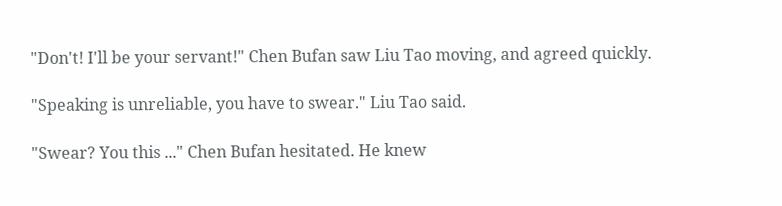"Don't! I'll be your servant!" Chen Bufan saw Liu Tao moving, and agreed quickly.

"Speaking is unreliable, you have to swear." Liu Tao said.

"Swear? You this ..." Chen Bufan hesitated. He knew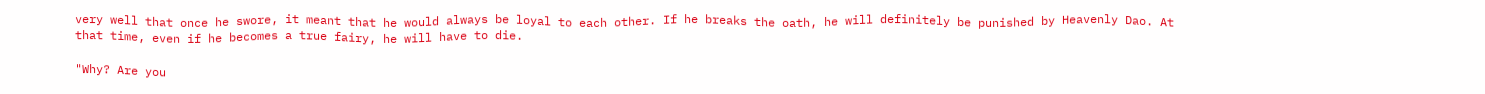very well that once he swore, it meant that he would always be loyal to each other. If he breaks the oath, he will definitely be punished by Heavenly Dao. At that time, even if he becomes a true fairy, he will have to die.

"Why? Are you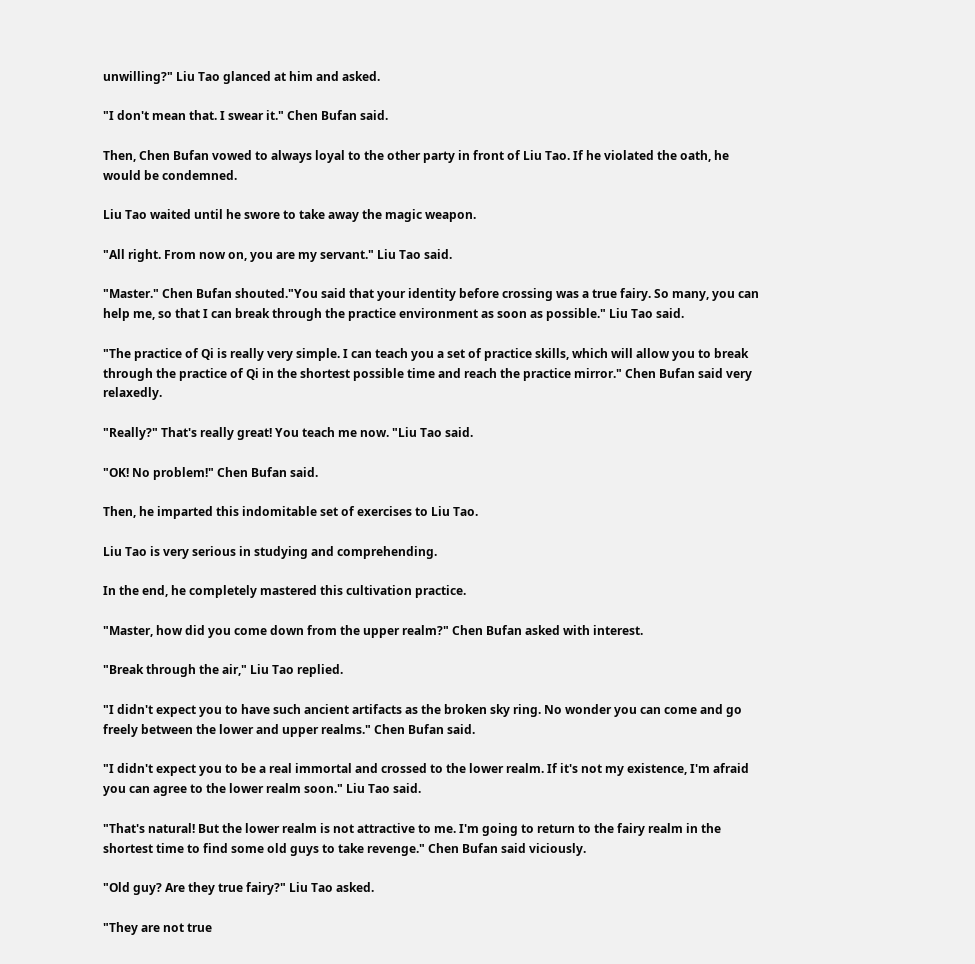unwilling?" Liu Tao glanced at him and asked.

"I don't mean that. I swear it." Chen Bufan said.

Then, Chen Bufan vowed to always loyal to the other party in front of Liu Tao. If he violated the oath, he would be condemned.

Liu Tao waited until he swore to take away the magic weapon.

"All right. From now on, you are my servant." Liu Tao said.

"Master." Chen Bufan shouted."You said that your identity before crossing was a true fairy. So many, you can help me, so that I can break through the practice environment as soon as possible." Liu Tao said.

"The practice of Qi is really very simple. I can teach you a set of practice skills, which will allow you to break through the practice of Qi in the shortest possible time and reach the practice mirror." Chen Bufan said very relaxedly.

"Really?" That's really great! You teach me now. "Liu Tao said.

"OK! No problem!" Chen Bufan said.

Then, he imparted this indomitable set of exercises to Liu Tao.

Liu Tao is very serious in studying and comprehending.

In the end, he completely mastered this cultivation practice.

"Master, how did you come down from the upper realm?" Chen Bufan asked with interest.

"Break through the air," Liu Tao replied.

"I didn't expect you to have such ancient artifacts as the broken sky ring. No wonder you can come and go freely between the lower and upper realms." Chen Bufan said.

"I didn't expect you to be a real immortal and crossed to the lower realm. If it's not my existence, I'm afraid you can agree to the lower realm soon." Liu Tao said.

"That's natural! But the lower realm is not attractive to me. I'm going to return to the fairy realm in the shortest time to find some old guys to take revenge." Chen Bufan said viciously.

"Old guy? Are they true fairy?" Liu Tao asked.

"They are not true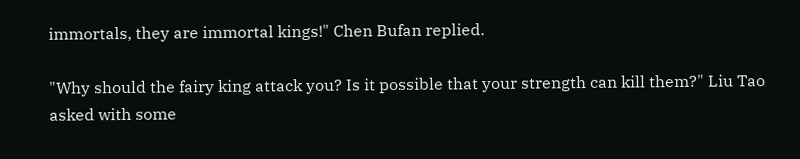immortals, they are immortal kings!" Chen Bufan replied.

"Why should the fairy king attack you? Is it possible that your strength can kill them?" Liu Tao asked with some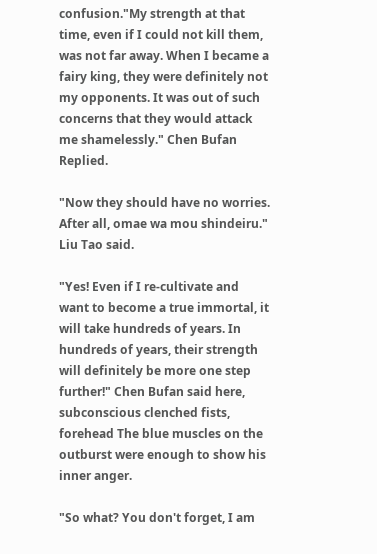confusion."My strength at that time, even if I could not kill them, was not far away. When I became a fairy king, they were definitely not my opponents. It was out of such concerns that they would attack me shamelessly." Chen Bufan Replied.

"Now they should have no worries. After all, omae wa mou shindeiru." Liu Tao said.

"Yes! Even if I re-cultivate and want to become a true immortal, it will take hundreds of years. In hundreds of years, their strength will definitely be more one step further!" Chen Bufan said here, subconscious clenched fists, forehead The blue muscles on the outburst were enough to show his inner anger.

"So what? You don't forget, I am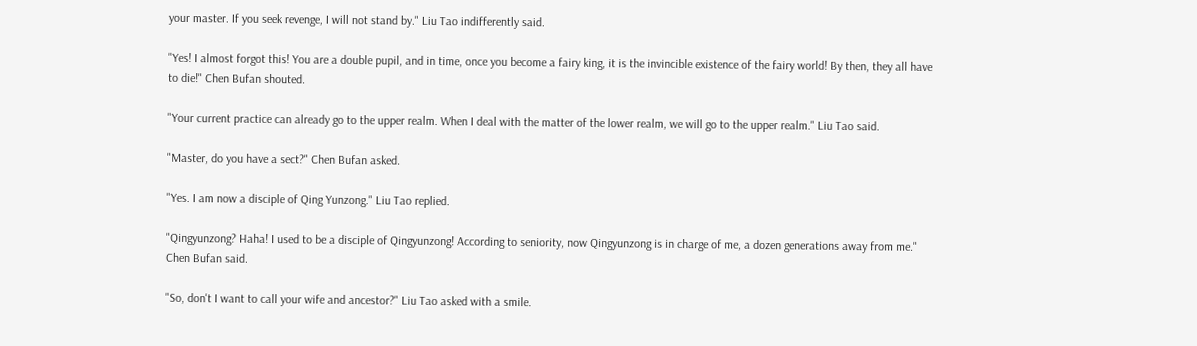your master. If you seek revenge, I will not stand by." Liu Tao indifferently said.

"Yes! I almost forgot this! You are a double pupil, and in time, once you become a fairy king, it is the invincible existence of the fairy world! By then, they all have to die!" Chen Bufan shouted.

"Your current practice can already go to the upper realm. When I deal with the matter of the lower realm, we will go to the upper realm." Liu Tao said.

"Master, do you have a sect?" Chen Bufan asked.

"Yes. I am now a disciple of Qing Yunzong." Liu Tao replied.

"Qingyunzong? Haha! I used to be a disciple of Qingyunzong! According to seniority, now Qingyunzong is in charge of me, a dozen generations away from me." Chen Bufan said.

"So, don't I want to call your wife and ancestor?" Liu Tao asked with a smile.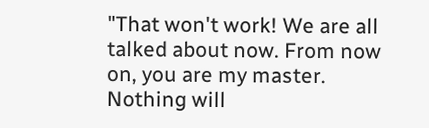"That won't work! We are all talked about now. From now on, you are my master. Nothing will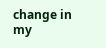change in my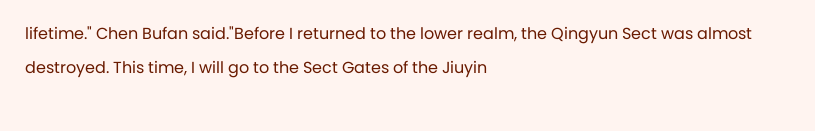lifetime." Chen Bufan said."Before I returned to the lower realm, the Qingyun Sect was almost destroyed. This time, I will go to the Sect Gates of the Jiuyin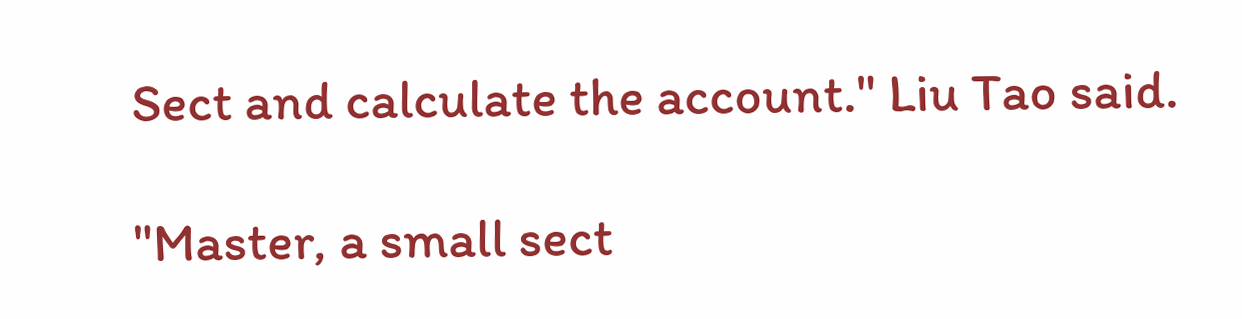Sect and calculate the account." Liu Tao said.

"Master, a small sect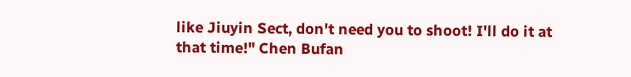like Jiuyin Sect, don't need you to shoot! I'll do it at that time!" Chen Bufan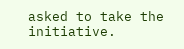asked to take the initiative.